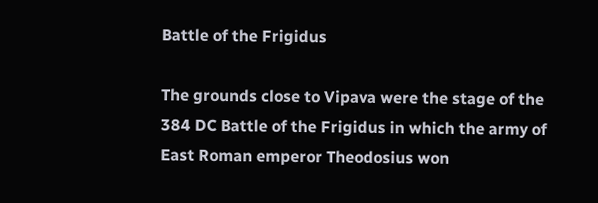Battle of the Frigidus

The grounds close to Vipava were the stage of the 384 DC Battle of the Frigidus in which the army of East Roman emperor Theodosius won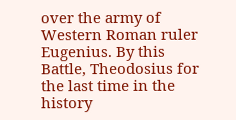over the army of Western Roman ruler Eugenius. By this Battle, Theodosius for the last time in the history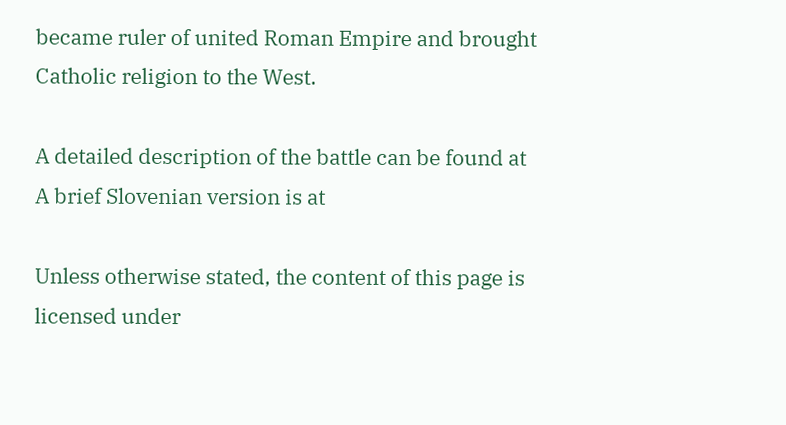became ruler of united Roman Empire and brought Catholic religion to the West.

A detailed description of the battle can be found at
A brief Slovenian version is at

Unless otherwise stated, the content of this page is licensed under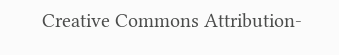Creative Commons Attribution-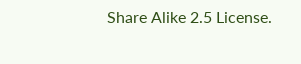Share Alike 2.5 License.